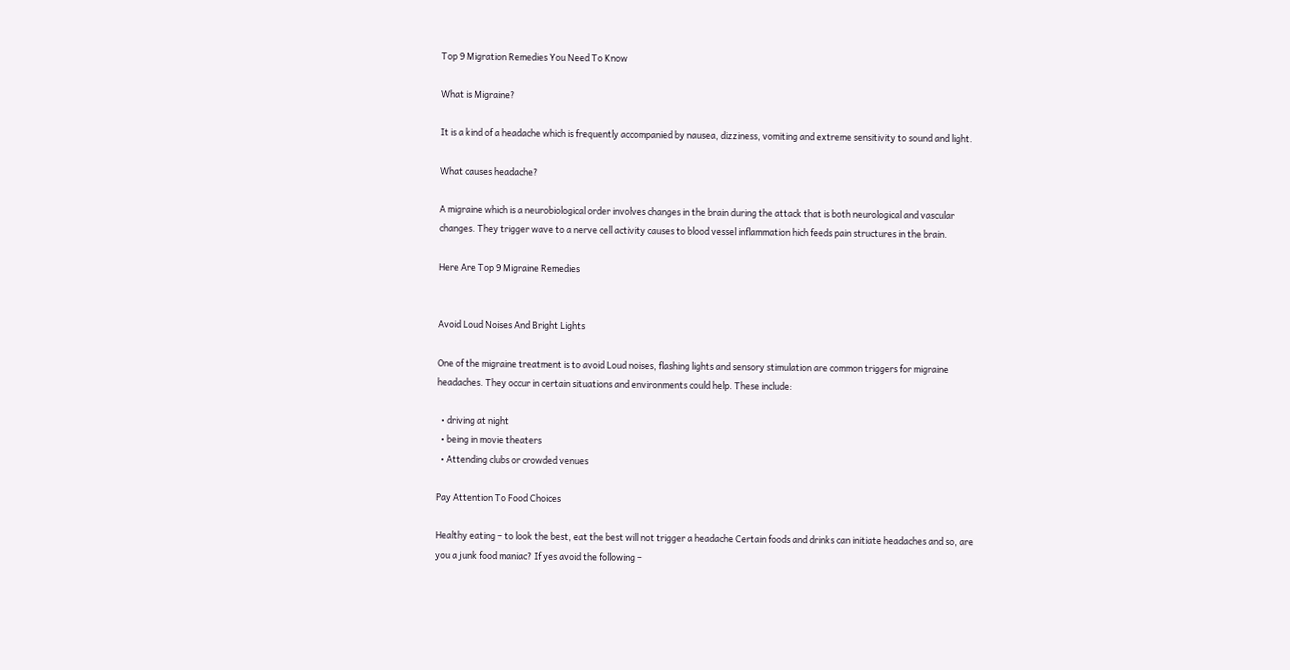Top 9 Migration Remedies You Need To Know

What is Migraine?

It is a kind of a headache which is frequently accompanied by nausea, dizziness, vomiting and extreme sensitivity to sound and light.

What causes headache?

A migraine which is a neurobiological order involves changes in the brain during the attack that is both neurological and vascular changes. They trigger wave to a nerve cell activity causes to blood vessel inflammation hich feeds pain structures in the brain.

Here Are Top 9 Migraine Remedies


Avoid Loud Noises And Bright Lights

One of the migraine treatment is to avoid Loud noises, flashing lights and sensory stimulation are common triggers for migraine headaches. They occur in certain situations and environments could help. These include:

  • driving at night
  • being in movie theaters
  • Attending clubs or crowded venues

Pay Attention To Food Choices

Healthy eating – to look the best, eat the best will not trigger a headache Certain foods and drinks can initiate headaches and so, are you a junk food maniac? If yes avoid the following –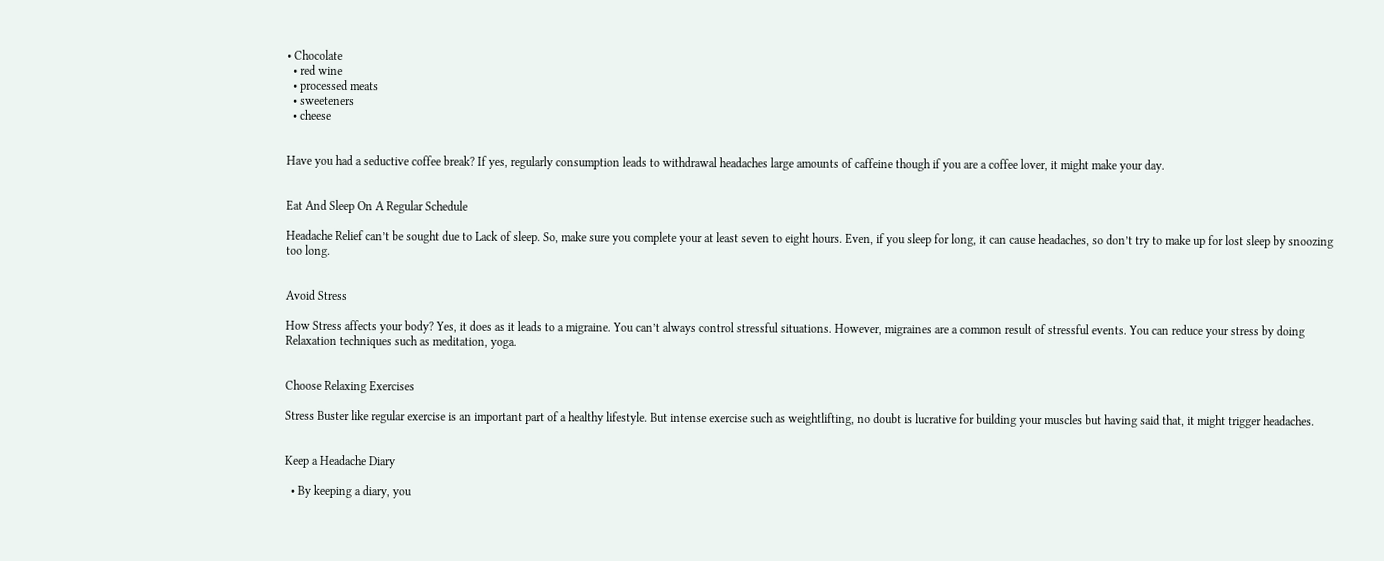• Chocolate
  • red wine
  • processed meats
  • sweeteners
  • cheese


Have you had a seductive coffee break? If yes, regularly consumption leads to withdrawal headaches large amounts of caffeine though if you are a coffee lover, it might make your day.


Eat And Sleep On A Regular Schedule

Headache Relief can’t be sought due to Lack of sleep. So, make sure you complete your at least seven to eight hours. Even, if you sleep for long, it can cause headaches, so don’t try to make up for lost sleep by snoozing too long.


Avoid Stress

How Stress affects your body? Yes, it does as it leads to a migraine. You can’t always control stressful situations. However, migraines are a common result of stressful events. You can reduce your stress by doing Relaxation techniques such as meditation, yoga.


Choose Relaxing Exercises

Stress Buster like regular exercise is an important part of a healthy lifestyle. But intense exercise such as weightlifting, no doubt is lucrative for building your muscles but having said that, it might trigger headaches.


Keep a Headache Diary

  • By keeping a diary, you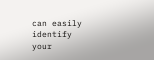can easily identify your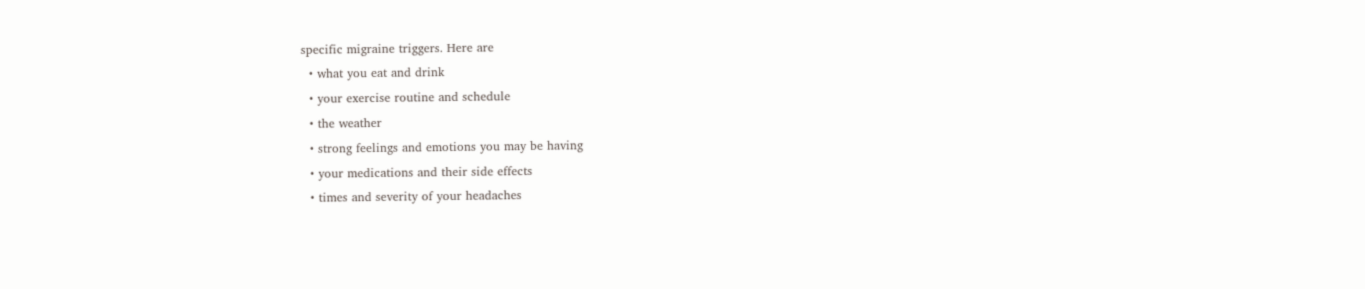specific migraine triggers. Here are
  • what you eat and drink
  • your exercise routine and schedule
  • the weather
  • strong feelings and emotions you may be having
  • your medications and their side effects
  • times and severity of your headaches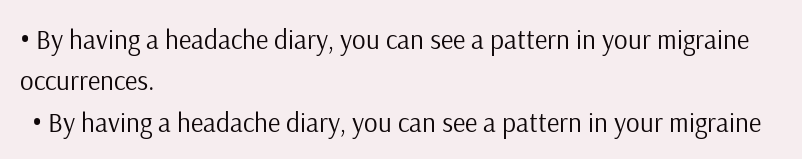• By having a headache diary, you can see a pattern in your migraine occurrences.
  • By having a headache diary, you can see a pattern in your migraine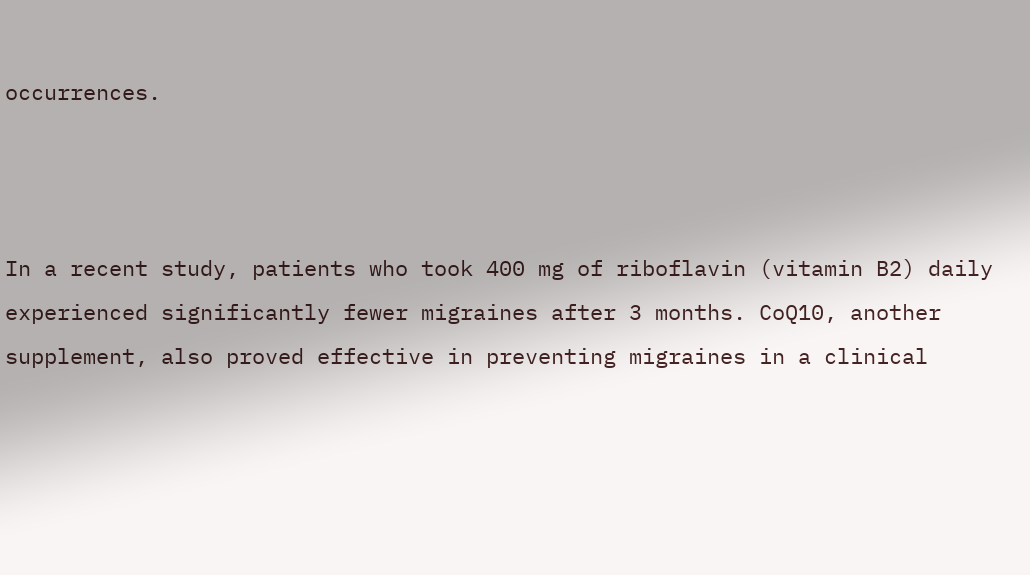occurrences.



In a recent study, patients who took 400 mg of riboflavin (vitamin B2) daily experienced significantly fewer migraines after 3 months. CoQ10, another supplement, also proved effective in preventing migraines in a clinical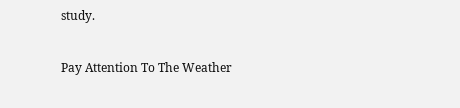study.


Pay Attention To The Weather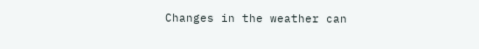Changes in the weather can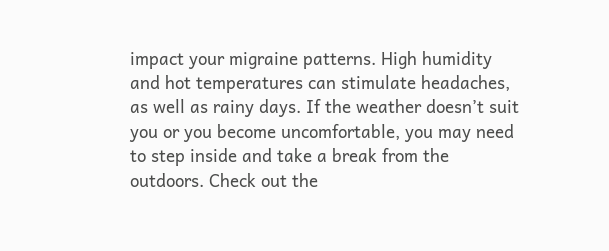impact your migraine patterns. High humidity and hot temperatures can stimulate headaches, as well as rainy days. If the weather doesn’t suit you or you become uncomfortable, you may need to step inside and take a break from the outdoors. Check out the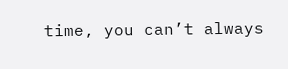time, you can’t always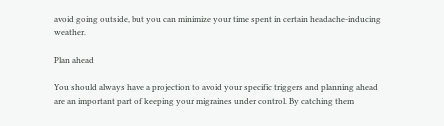avoid going outside, but you can minimize your time spent in certain headache-inducing weather.

Plan ahead

You should always have a projection to avoid your specific triggers and planning ahead are an important part of keeping your migraines under control. By catching them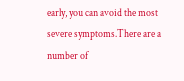early, you can avoid the most severe symptoms.There are a number of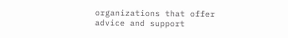organizations that offer advice and support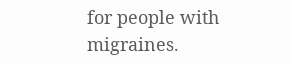for people with migraines.